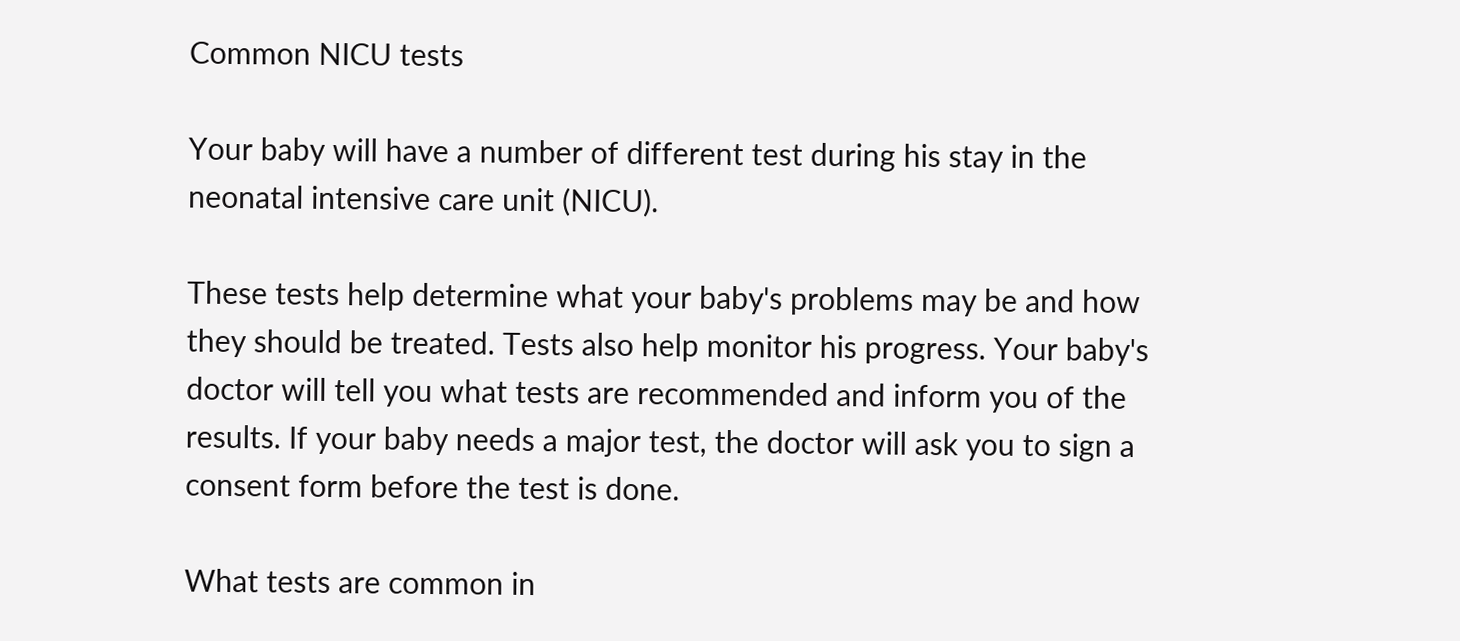Common NICU tests

Your baby will have a number of different test during his stay in the neonatal intensive care unit (NICU).

These tests help determine what your baby's problems may be and how they should be treated. Tests also help monitor his progress. Your baby's doctor will tell you what tests are recommended and inform you of the results. If your baby needs a major test, the doctor will ask you to sign a consent form before the test is done.

What tests are common in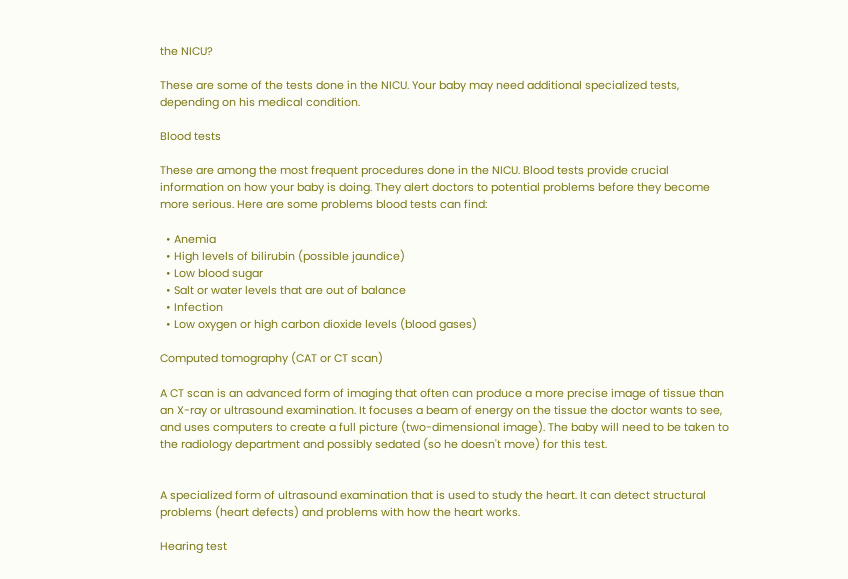the NICU?

These are some of the tests done in the NICU. Your baby may need additional specialized tests, depending on his medical condition.

Blood tests

These are among the most frequent procedures done in the NICU. Blood tests provide crucial information on how your baby is doing. They alert doctors to potential problems before they become more serious. Here are some problems blood tests can find:

  • Anemia
  • High levels of bilirubin (possible jaundice)
  • Low blood sugar
  • Salt or water levels that are out of balance
  • Infection
  • Low oxygen or high carbon dioxide levels (blood gases)

Computed tomography (CAT or CT scan)

A CT scan is an advanced form of imaging that often can produce a more precise image of tissue than an X-ray or ultrasound examination. It focuses a beam of energy on the tissue the doctor wants to see, and uses computers to create a full picture (two-dimensional image). The baby will need to be taken to the radiology department and possibly sedated (so he doesn't move) for this test.


A specialized form of ultrasound examination that is used to study the heart. It can detect structural problems (heart defects) and problems with how the heart works.

Hearing test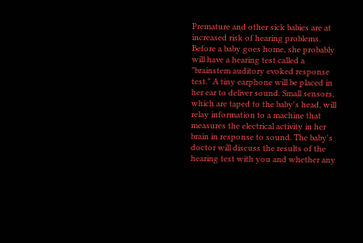Premature and other sick babies are at increased risk of hearing problems. Before a baby goes home, she probably will have a hearing test called a "brainstem auditory evoked response test." A tiny earphone will be placed in her ear to deliver sound. Small sensors, which are taped to the baby's head, will relay information to a machine that measures the electrical activity in her brain in response to sound. The baby's doctor will discuss the results of the hearing test with you and whether any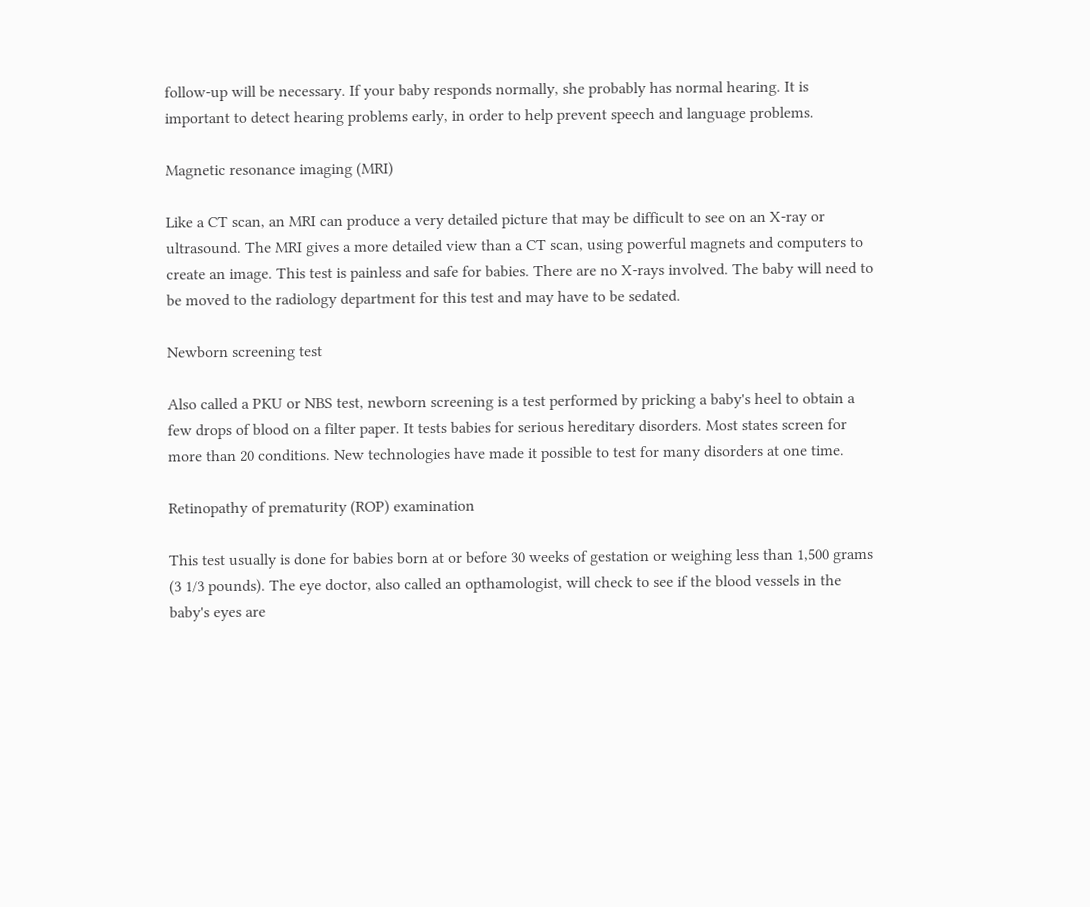follow-up will be necessary. If your baby responds normally, she probably has normal hearing. It is important to detect hearing problems early, in order to help prevent speech and language problems.

Magnetic resonance imaging (MRI)

Like a CT scan, an MRI can produce a very detailed picture that may be difficult to see on an X-ray or ultrasound. The MRI gives a more detailed view than a CT scan, using powerful magnets and computers to create an image. This test is painless and safe for babies. There are no X-rays involved. The baby will need to be moved to the radiology department for this test and may have to be sedated.

Newborn screening test

Also called a PKU or NBS test, newborn screening is a test performed by pricking a baby's heel to obtain a few drops of blood on a filter paper. It tests babies for serious hereditary disorders. Most states screen for more than 20 conditions. New technologies have made it possible to test for many disorders at one time.

Retinopathy of prematurity (ROP) examination

This test usually is done for babies born at or before 30 weeks of gestation or weighing less than 1,500 grams (3 1/3 pounds). The eye doctor, also called an opthamologist, will check to see if the blood vessels in the baby's eyes are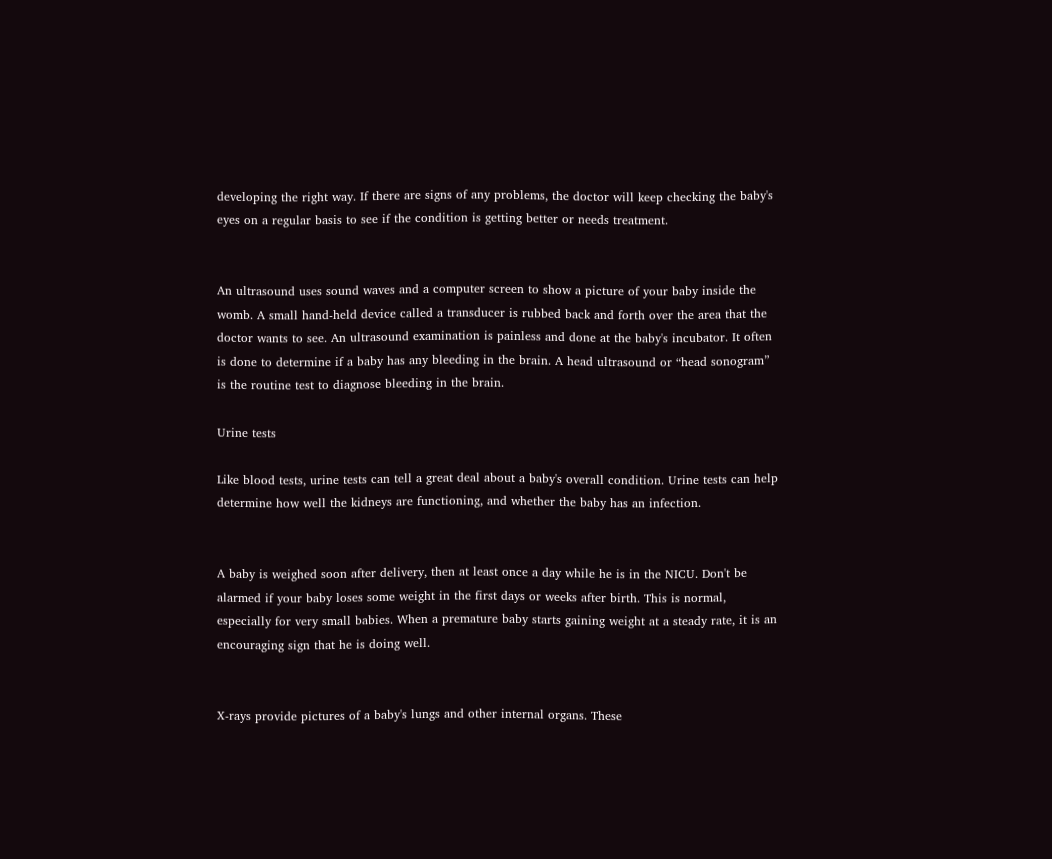developing the right way. If there are signs of any problems, the doctor will keep checking the baby's eyes on a regular basis to see if the condition is getting better or needs treatment.


An ultrasound uses sound waves and a computer screen to show a picture of your baby inside the womb. A small hand-held device called a transducer is rubbed back and forth over the area that the doctor wants to see. An ultrasound examination is painless and done at the baby's incubator. It often is done to determine if a baby has any bleeding in the brain. A head ultrasound or “head sonogram” is the routine test to diagnose bleeding in the brain.

Urine tests

Like blood tests, urine tests can tell a great deal about a baby's overall condition. Urine tests can help determine how well the kidneys are functioning, and whether the baby has an infection.


A baby is weighed soon after delivery, then at least once a day while he is in the NICU. Don't be alarmed if your baby loses some weight in the first days or weeks after birth. This is normal, especially for very small babies. When a premature baby starts gaining weight at a steady rate, it is an encouraging sign that he is doing well.


X-rays provide pictures of a baby's lungs and other internal organs. These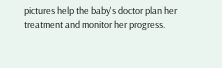pictures help the baby's doctor plan her treatment and monitor her progress.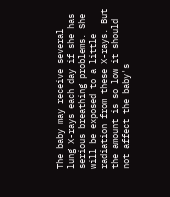The baby may receive several lung X-rays each day if she has serious breathing problems. She will be exposed to a little radiation from these X-rays. But the amount is so low it should not affect the baby's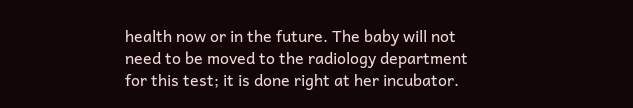health now or in the future. The baby will not need to be moved to the radiology department for this test; it is done right at her incubator.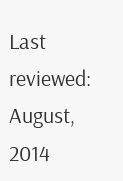Last reviewed: August, 2014